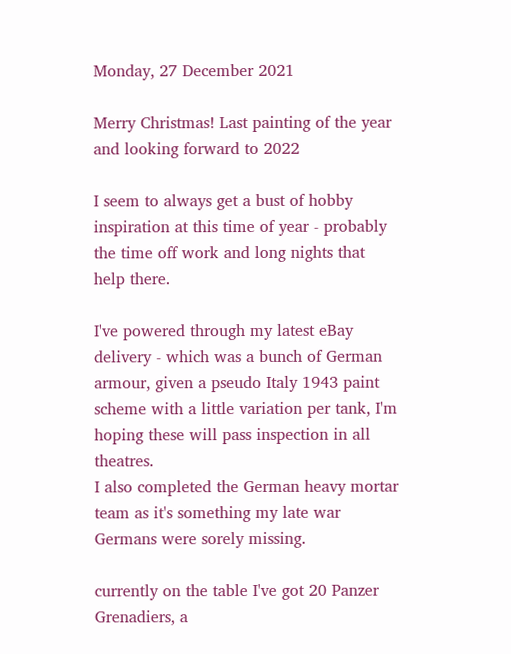Monday, 27 December 2021

Merry Christmas! Last painting of the year and looking forward to 2022

I seem to always get a bust of hobby inspiration at this time of year - probably the time off work and long nights that help there.

I've powered through my latest eBay delivery - which was a bunch of German armour, given a pseudo Italy 1943 paint scheme with a little variation per tank, I'm hoping these will pass inspection in all theatres.
I also completed the German heavy mortar team as it's something my late war Germans were sorely missing.

currently on the table I've got 20 Panzer Grenadiers, a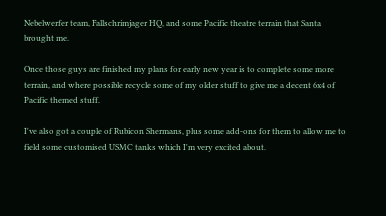Nebelwerfer team, Fallschrimjager HQ, and some Pacific theatre terrain that Santa brought me.

Once those guys are finished my plans for early new year is to complete some more terrain, and where possible recycle some of my older stuff to give me a decent 6x4 of  Pacific themed stuff.

I've also got a couple of Rubicon Shermans, plus some add-ons for them to allow me to field some customised USMC tanks which I'm very excited about.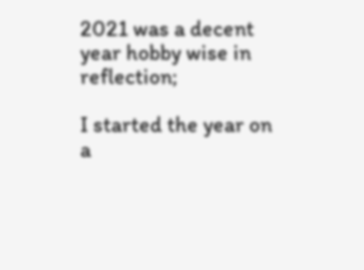2021 was a decent year hobby wise in reflection;

I started the year on a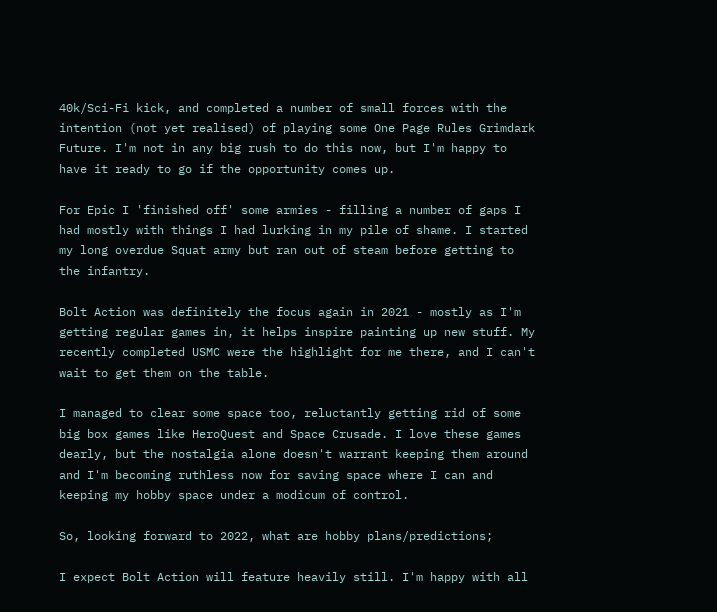40k/Sci-Fi kick, and completed a number of small forces with the intention (not yet realised) of playing some One Page Rules Grimdark Future. I'm not in any big rush to do this now, but I'm happy to have it ready to go if the opportunity comes up.

For Epic I 'finished off' some armies - filling a number of gaps I had mostly with things I had lurking in my pile of shame. I started my long overdue Squat army but ran out of steam before getting to the infantry.

Bolt Action was definitely the focus again in 2021 - mostly as I'm getting regular games in, it helps inspire painting up new stuff. My recently completed USMC were the highlight for me there, and I can't wait to get them on the table.

I managed to clear some space too, reluctantly getting rid of some big box games like HeroQuest and Space Crusade. I love these games dearly, but the nostalgia alone doesn't warrant keeping them around and I'm becoming ruthless now for saving space where I can and keeping my hobby space under a modicum of control.

So, looking forward to 2022, what are hobby plans/predictions;

I expect Bolt Action will feature heavily still. I'm happy with all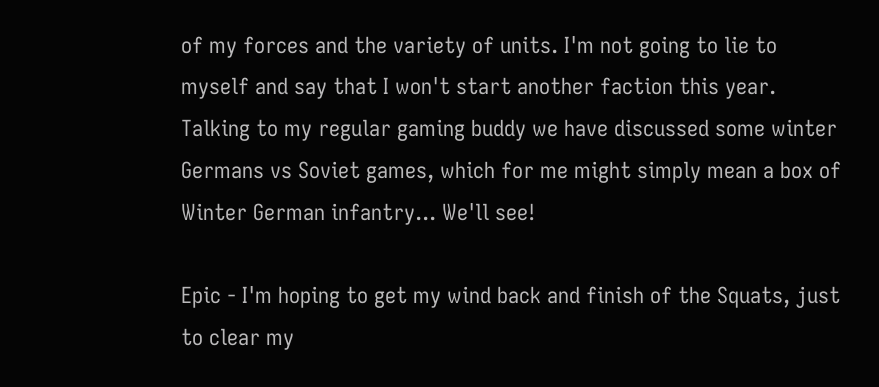of my forces and the variety of units. I'm not going to lie to myself and say that I won't start another faction this year. Talking to my regular gaming buddy we have discussed some winter Germans vs Soviet games, which for me might simply mean a box of Winter German infantry... We'll see!

Epic - I'm hoping to get my wind back and finish of the Squats, just to clear my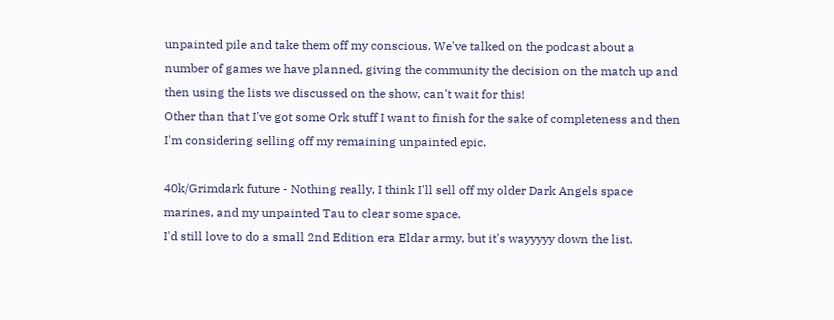unpainted pile and take them off my conscious. We've talked on the podcast about a number of games we have planned, giving the community the decision on the match up and then using the lists we discussed on the show, can't wait for this!
Other than that I've got some Ork stuff I want to finish for the sake of completeness and then I'm considering selling off my remaining unpainted epic.

40k/Grimdark future - Nothing really, I think I'll sell off my older Dark Angels space marines, and my unpainted Tau to clear some space.
I'd still love to do a small 2nd Edition era Eldar army, but it's wayyyyy down the list.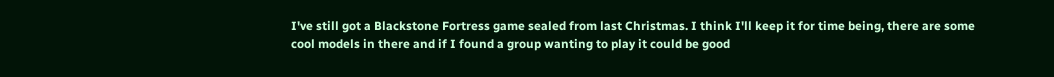I've still got a Blackstone Fortress game sealed from last Christmas. I think I'll keep it for time being, there are some cool models in there and if I found a group wanting to play it could be good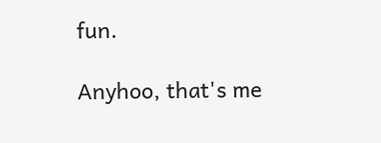fun.

Anyhoo, that's me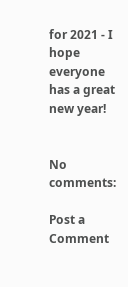for 2021 - I hope everyone has a great new year!


No comments:

Post a Comment